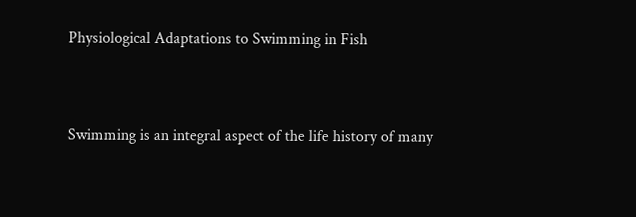Physiological Adaptations to Swimming in Fish


Swimming is an integral aspect of the life history of many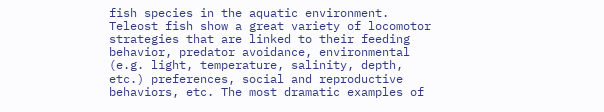fish species in the aquatic environment. Teleost fish show a great variety of locomotor strategies that are linked to their feeding behavior, predator avoidance, environmental (e.g. light, temperature, salinity, depth, etc.) preferences, social and reproductive behaviors, etc. The most dramatic examples of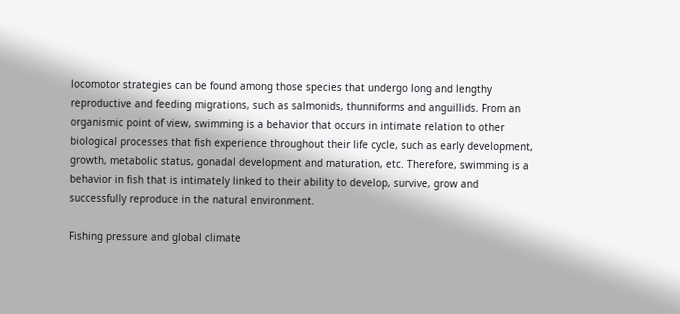locomotor strategies can be found among those species that undergo long and lengthy reproductive and feeding migrations, such as salmonids, thunniforms and anguillids. From an organismic point of view, swimming is a behavior that occurs in intimate relation to other biological processes that fish experience throughout their life cycle, such as early development, growth, metabolic status, gonadal development and maturation, etc. Therefore, swimming is a behavior in fish that is intimately linked to their ability to develop, survive, grow and successfully reproduce in the natural environment.

Fishing pressure and global climate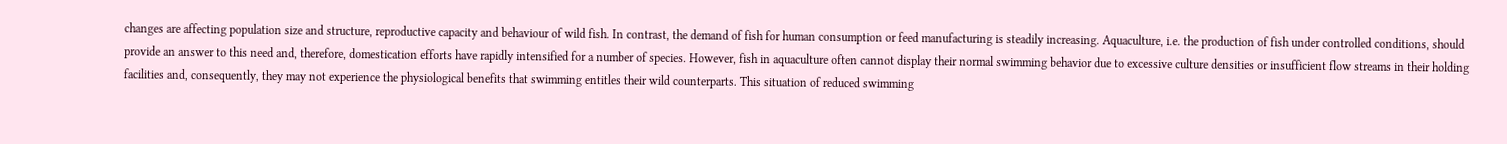changes are affecting population size and structure, reproductive capacity and behaviour of wild fish. In contrast, the demand of fish for human consumption or feed manufacturing is steadily increasing. Aquaculture, i.e. the production of fish under controlled conditions, should provide an answer to this need and, therefore, domestication efforts have rapidly intensified for a number of species. However, fish in aquaculture often cannot display their normal swimming behavior due to excessive culture densities or insufficient flow streams in their holding facilities and, consequently, they may not experience the physiological benefits that swimming entitles their wild counterparts. This situation of reduced swimming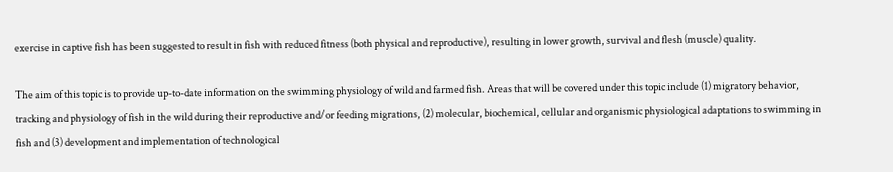exercise in captive fish has been suggested to result in fish with reduced fitness (both physical and reproductive), resulting in lower growth, survival and flesh (muscle) quality.

The aim of this topic is to provide up-to-date information on the swimming physiology of wild and farmed fish. Areas that will be covered under this topic include (1) migratory behavior, tracking and physiology of fish in the wild during their reproductive and/or feeding migrations, (2) molecular, biochemical, cellular and organismic physiological adaptations to swimming in fish and (3) development and implementation of technological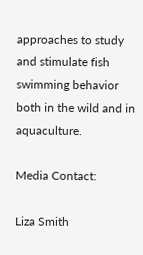approaches to study and stimulate fish swimming behavior both in the wild and in aquaculture.

Media Contact:

Liza Smith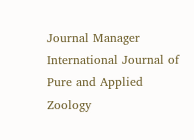Journal Manager
International Journal of Pure and Applied Zoology